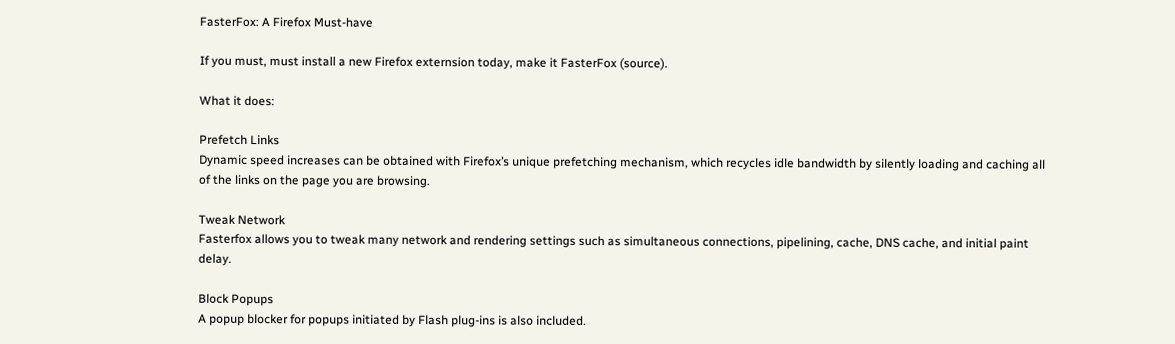FasterFox: A Firefox Must-have

If you must, must install a new Firefox externsion today, make it FasterFox (source).

What it does:

Prefetch Links
Dynamic speed increases can be obtained with Firefox’s unique prefetching mechanism, which recycles idle bandwidth by silently loading and caching all of the links on the page you are browsing.

Tweak Network
Fasterfox allows you to tweak many network and rendering settings such as simultaneous connections, pipelining, cache, DNS cache, and initial paint delay.

Block Popups
A popup blocker for popups initiated by Flash plug-ins is also included.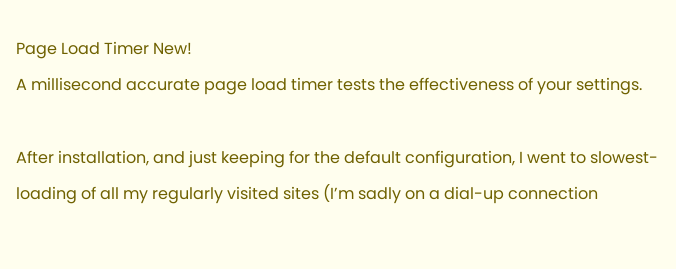Page Load Timer New!
A millisecond accurate page load timer tests the effectiveness of your settings.

After installation, and just keeping for the default configuration, I went to slowest-loading of all my regularly visited sites (I’m sadly on a dial-up connection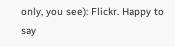only, you see): Flickr. Happy to say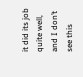it did its job quite well, and I don’t see this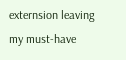externsion leaving my must-have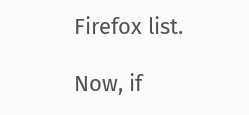Firefox list.

Now, if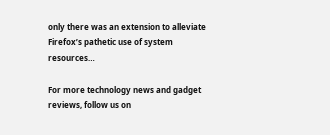only there was an extension to alleviate Firefox’s pathetic use of system resources…

For more technology news and gadget reviews, follow us on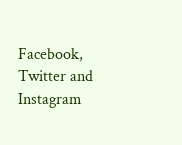Facebook, Twitter and Instagram